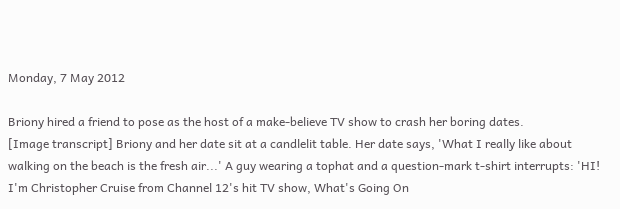Monday, 7 May 2012

Briony hired a friend to pose as the host of a make-believe TV show to crash her boring dates.
[Image transcript] Briony and her date sit at a candlelit table. Her date says, 'What I really like about walking on the beach is the fresh air...' A guy wearing a tophat and a question-mark t-shirt interrupts: 'HI! I'm Christopher Cruise from Channel 12's hit TV show, What's Going On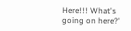Here!!! What's going on here?'